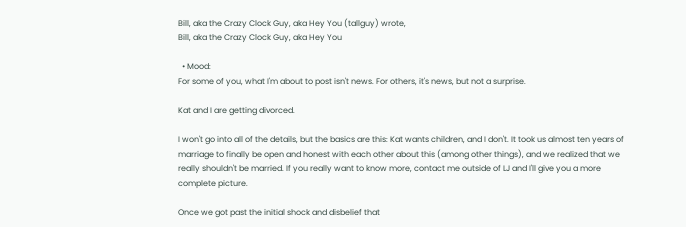Bill, aka the Crazy Clock Guy, aka Hey You (tallguy) wrote,
Bill, aka the Crazy Clock Guy, aka Hey You

  • Mood:
For some of you, what I'm about to post isn't news. For others, it's news, but not a surprise.

Kat and I are getting divorced.

I won't go into all of the details, but the basics are this: Kat wants children, and I don't. It took us almost ten years of marriage to finally be open and honest with each other about this (among other things), and we realized that we really shouldn't be married. If you really want to know more, contact me outside of LJ and I'll give you a more complete picture.

Once we got past the initial shock and disbelief that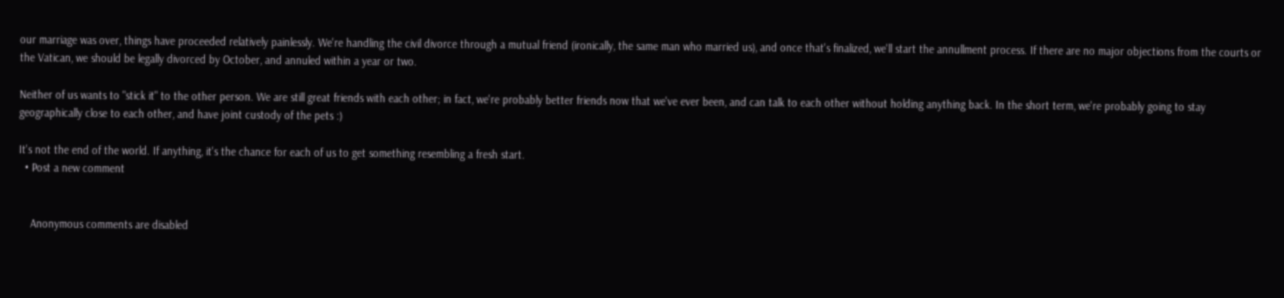our marriage was over, things have proceeded relatively painlessly. We're handling the civil divorce through a mutual friend (ironically, the same man who married us), and once that's finalized, we'll start the annullment process. If there are no major objections from the courts or the Vatican, we should be legally divorced by October, and annuled within a year or two.

Neither of us wants to "stick it" to the other person. We are still great friends with each other; in fact, we're probably better friends now that we've ever been, and can talk to each other without holding anything back. In the short term, we're probably going to stay geographically close to each other, and have joint custody of the pets :)

It's not the end of the world. If anything, it's the chance for each of us to get something resembling a fresh start.
  • Post a new comment


    Anonymous comments are disabled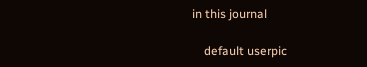in this journal

    default userpic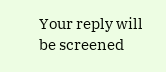Your reply will be screened